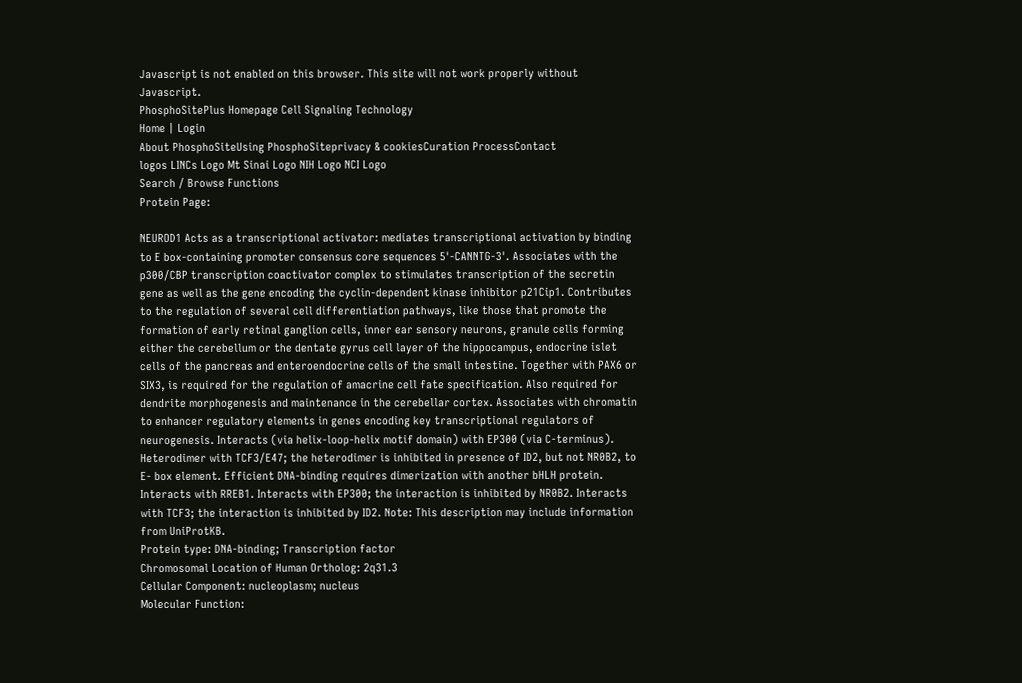Javascript is not enabled on this browser. This site will not work properly without Javascript.
PhosphoSitePlus Homepage Cell Signaling Technology
Home | Login
About PhosphoSiteUsing PhosphoSiteprivacy & cookiesCuration ProcessContact
logos LINCs Logo Mt Sinai Logo NIH Logo NCI Logo
Search / Browse Functions
Protein Page:

NEUROD1 Acts as a transcriptional activator: mediates transcriptional activation by binding to E box-containing promoter consensus core sequences 5'-CANNTG-3'. Associates with the p300/CBP transcription coactivator complex to stimulates transcription of the secretin gene as well as the gene encoding the cyclin-dependent kinase inhibitor p21Cip1. Contributes to the regulation of several cell differentiation pathways, like those that promote the formation of early retinal ganglion cells, inner ear sensory neurons, granule cells forming either the cerebellum or the dentate gyrus cell layer of the hippocampus, endocrine islet cells of the pancreas and enteroendocrine cells of the small intestine. Together with PAX6 or SIX3, is required for the regulation of amacrine cell fate specification. Also required for dendrite morphogenesis and maintenance in the cerebellar cortex. Associates with chromatin to enhancer regulatory elements in genes encoding key transcriptional regulators of neurogenesis. Interacts (via helix-loop-helix motif domain) with EP300 (via C-terminus). Heterodimer with TCF3/E47; the heterodimer is inhibited in presence of ID2, but not NR0B2, to E- box element. Efficient DNA-binding requires dimerization with another bHLH protein. Interacts with RREB1. Interacts with EP300; the interaction is inhibited by NR0B2. Interacts with TCF3; the interaction is inhibited by ID2. Note: This description may include information from UniProtKB.
Protein type: DNA-binding; Transcription factor
Chromosomal Location of Human Ortholog: 2q31.3
Cellular Component: nucleoplasm; nucleus
Molecular Function: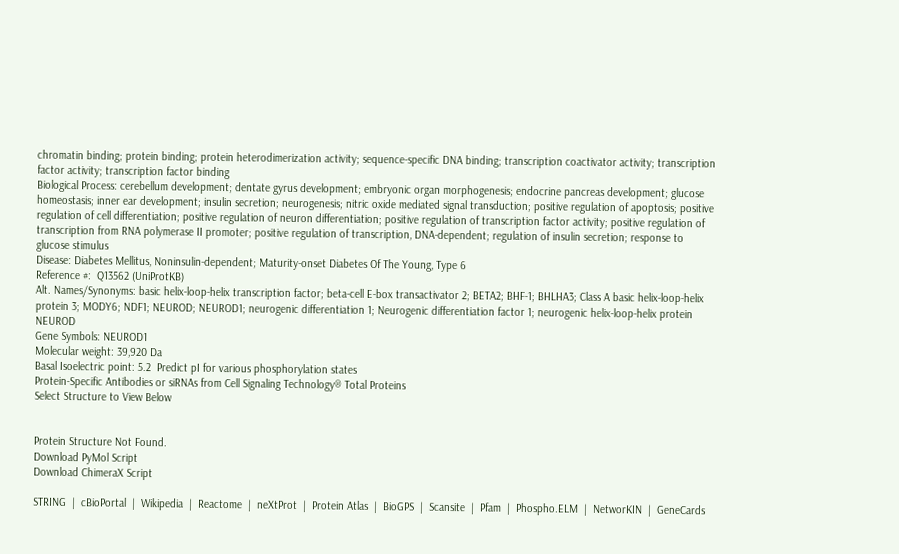chromatin binding; protein binding; protein heterodimerization activity; sequence-specific DNA binding; transcription coactivator activity; transcription factor activity; transcription factor binding
Biological Process: cerebellum development; dentate gyrus development; embryonic organ morphogenesis; endocrine pancreas development; glucose homeostasis; inner ear development; insulin secretion; neurogenesis; nitric oxide mediated signal transduction; positive regulation of apoptosis; positive regulation of cell differentiation; positive regulation of neuron differentiation; positive regulation of transcription factor activity; positive regulation of transcription from RNA polymerase II promoter; positive regulation of transcription, DNA-dependent; regulation of insulin secretion; response to glucose stimulus
Disease: Diabetes Mellitus, Noninsulin-dependent; Maturity-onset Diabetes Of The Young, Type 6
Reference #:  Q13562 (UniProtKB)
Alt. Names/Synonyms: basic helix-loop-helix transcription factor; beta-cell E-box transactivator 2; BETA2; BHF-1; BHLHA3; Class A basic helix-loop-helix protein 3; MODY6; NDF1; NEUROD; NEUROD1; neurogenic differentiation 1; Neurogenic differentiation factor 1; neurogenic helix-loop-helix protein NEUROD
Gene Symbols: NEUROD1
Molecular weight: 39,920 Da
Basal Isoelectric point: 5.2  Predict pI for various phosphorylation states
Protein-Specific Antibodies or siRNAs from Cell Signaling Technology® Total Proteins
Select Structure to View Below


Protein Structure Not Found.
Download PyMol Script
Download ChimeraX Script

STRING  |  cBioPortal  |  Wikipedia  |  Reactome  |  neXtProt  |  Protein Atlas  |  BioGPS  |  Scansite  |  Pfam  |  Phospho.ELM  |  NetworKIN  |  GeneCards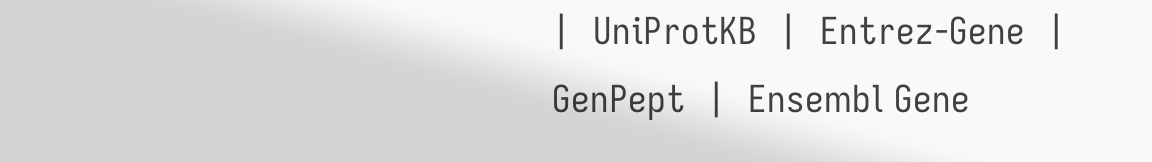|  UniProtKB  |  Entrez-Gene  |  GenPept  |  Ensembl Gene